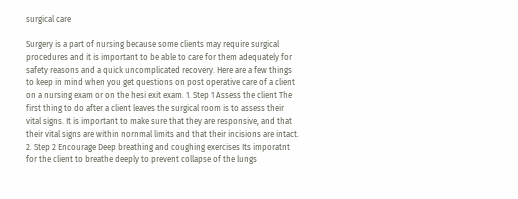surgical care

Surgery is a part of nursing because some clients may require surgical procedures and it is important to be able to care for them adequately for safety reasons and a quick uncomplicated recovery. Here are a few things to keep in mind when you get questions on post operative care of a client on a nursing exam or on the hesi exit exam. 1. Step 1 Assess the client The first thing to do after a client leaves the surgical room is to assess their vital signs. It is important to make sure that they are responsive, and that their vital signs are within nornmal limits and that their incisions are intact. 2. Step 2 Encourage Deep breathing and coughing exercises Its imporatnt for the client to breathe deeply to prevent collapse of the lungs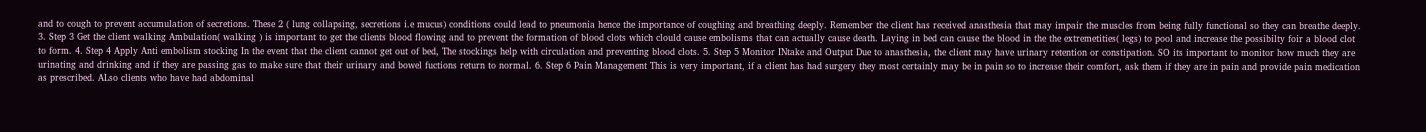and to cough to prevent accumulation of secretions. These 2 ( lung collapsing, secretions i.e mucus) conditions could lead to pneumonia hence the importance of coughing and breathing deeply. Remember the client has received anasthesia that may impair the muscles from being fully functional so they can breathe deeply. 3. Step 3 Get the client walking Ambulation( walking ) is important to get the clients blood flowing and to prevent the formation of blood clots which clould cause embolisms that can actually cause death. Laying in bed can cause the blood in the the extremetities( legs) to pool and increase the possibilty foir a blood clot to form. 4. Step 4 Apply Anti embolism stocking In the event that the client cannot get out of bed, The stockings help with circulation and preventing blood clots. 5. Step 5 Monitor INtake and Output Due to anasthesia, the client may have urinary retention or constipation. SO its important to monitor how much they are urinating and drinking and if they are passing gas to make sure that their urinary and bowel fuctions return to normal. 6. Step 6 Pain Management This is very important, if a client has had surgery they most certainly may be in pain so to increase their comfort, ask them if they are in pain and provide pain medication as prescribed. ALso clients who have had abdominal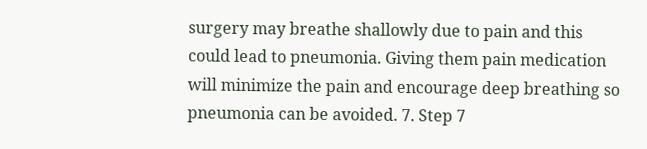surgery may breathe shallowly due to pain and this could lead to pneumonia. Giving them pain medication will minimize the pain and encourage deep breathing so pneumonia can be avoided. 7. Step 7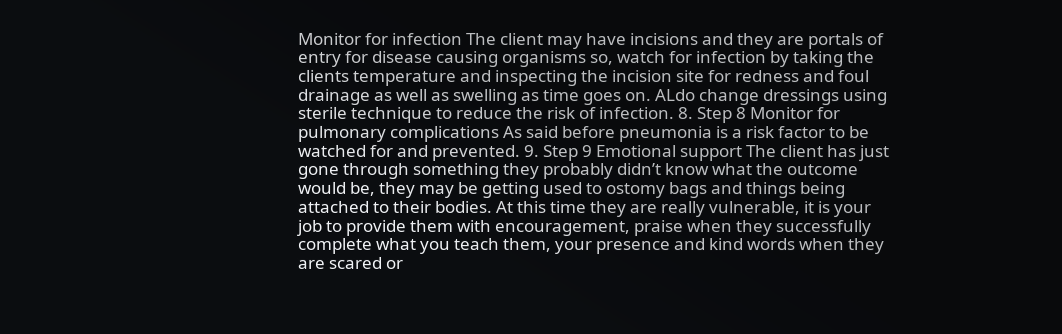Monitor for infection The client may have incisions and they are portals of entry for disease causing organisms so, watch for infection by taking the clients temperature and inspecting the incision site for redness and foul drainage as well as swelling as time goes on. ALdo change dressings using sterile technique to reduce the risk of infection. 8. Step 8 Monitor for pulmonary complications As said before pneumonia is a risk factor to be watched for and prevented. 9. Step 9 Emotional support The client has just gone through something they probably didn’t know what the outcome would be, they may be getting used to ostomy bags and things being attached to their bodies. At this time they are really vulnerable, it is your job to provide them with encouragement, praise when they successfully complete what you teach them, your presence and kind words when they are scared or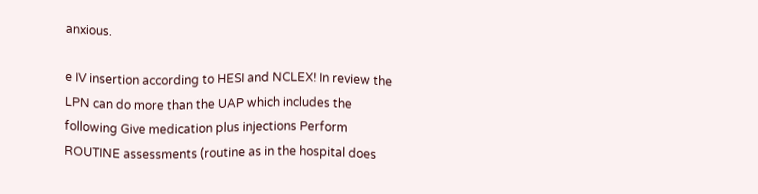anxious.

e IV insertion according to HESI and NCLEX! In review the LPN can do more than the UAP which includes the following Give medication plus injections Perform ROUTINE assessments (routine as in the hospital does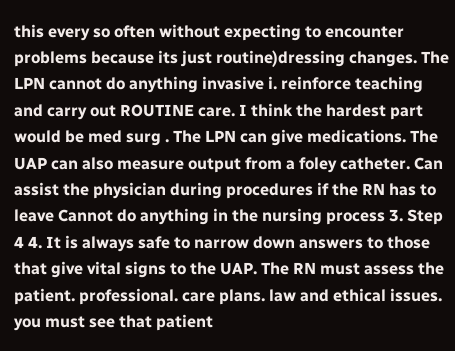this every so often without expecting to encounter problems because its just routine)dressing changes. The LPN cannot do anything invasive i. reinforce teaching and carry out ROUTINE care. I think the hardest part would be med surg . The LPN can give medications. The UAP can also measure output from a foley catheter. Can assist the physician during procedures if the RN has to leave Cannot do anything in the nursing process 3. Step 4 4. It is always safe to narrow down answers to those that give vital signs to the UAP. The RN must assess the patient. professional. care plans. law and ethical issues. you must see that patient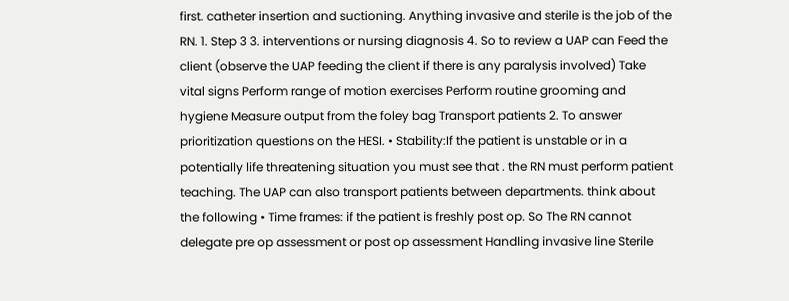first. catheter insertion and suctioning. Anything invasive and sterile is the job of the RN. 1. Step 3 3. interventions or nursing diagnosis 4. So to review a UAP can Feed the client (observe the UAP feeding the client if there is any paralysis involved) Take vital signs Perform range of motion exercises Perform routine grooming and hygiene Measure output from the foley bag Transport patients 2. To answer prioritization questions on the HESI. • Stability:If the patient is unstable or in a potentially life threatening situation you must see that . the RN must perform patient teaching. The UAP can also transport patients between departments. think about the following • Time frames: if the patient is freshly post op. So The RN cannot delegate pre op assessment or post op assessment Handling invasive line Sterile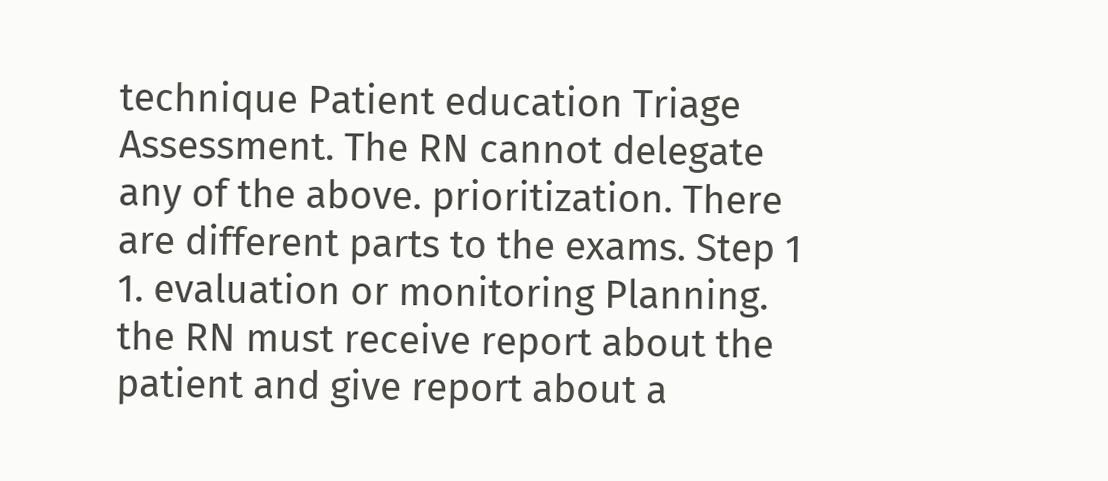technique Patient education Triage Assessment. The RN cannot delegate any of the above. prioritization. There are different parts to the exams. Step 1 1. evaluation or monitoring Planning. the RN must receive report about the patient and give report about a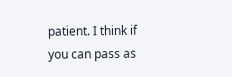patient. I think if you can pass as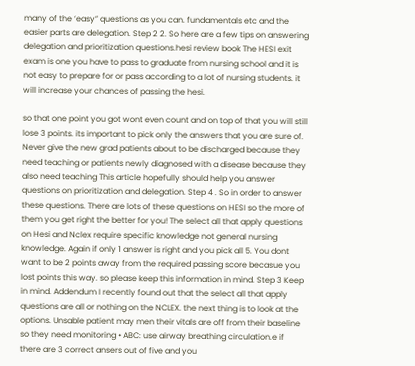many of the ‘easy” questions as you can. fundamentals etc and the easier parts are delegation. Step 2 2. So here are a few tips on answering delegation and prioritization questions.hesi review book The HESI exit exam is one you have to pass to graduate from nursing school and it is not easy to prepare for or pass according to a lot of nursing students. it will increase your chances of passing the hesi.

so that one point you got wont even count and on top of that you will still lose 3 points. its important to pick only the answers that you are sure of. Never give the new grad patients about to be discharged because they need teaching or patients newly diagnosed with a disease because they also need teaching This article hopefully should help you answer questions on prioritization and delegation. Step 4 . So in order to answer these questions. There are lots of these questions on HESI so the more of them you get right the better for you! The select all that apply questions on Hesi and Nclex require specific knowledge not general nursing knowledge. Again if only 1 answer is right and you pick all 5. You dont want to be 2 points away from the required passing score becasue you lost points this way. so please keep this information in mind. Step 3 Keep in mind. Addendum I recently found out that the select all that apply questions are all or nothing on the NCLEX. the next thing is to look at the options. Unsable patient may men their vitals are off from their baseline so they need monitoring • ABC: use airway breathing circulation.e if there are 3 correct ansers out of five and you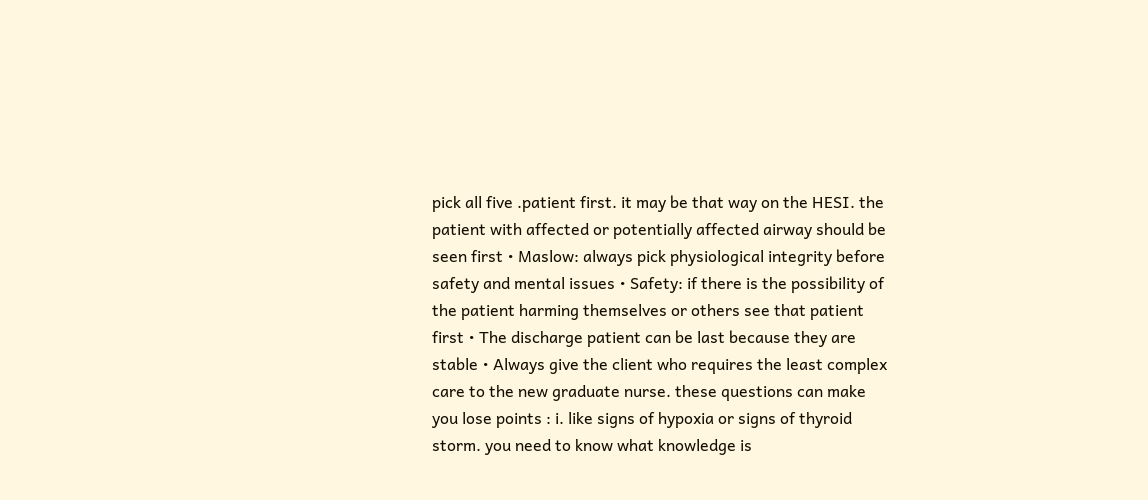pick all five .patient first. it may be that way on the HESI. the patient with affected or potentially affected airway should be seen first • Maslow: always pick physiological integrity before safety and mental issues • Safety: if there is the possibility of the patient harming themselves or others see that patient first • The discharge patient can be last because they are stable • Always give the client who requires the least complex care to the new graduate nurse. these questions can make you lose points : i. like signs of hypoxia or signs of thyroid storm. you need to know what knowledge is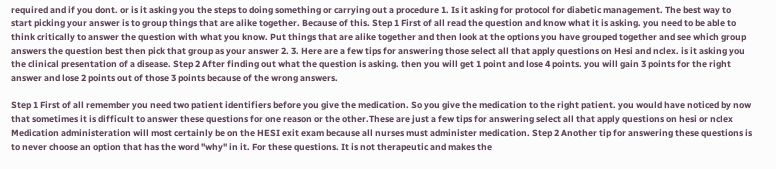required and if you dont. or is it asking you the steps to doing something or carrying out a procedure 1. Is it asking for protocol for diabetic management. The best way to start picking your answer is to group things that are alike together. Because of this. Step 1 First of all read the question and know what it is asking. you need to be able to think critically to answer the question with what you know. Put things that are alike together and then look at the options you have grouped together and see which group answers the question best then pick that group as your answer 2. 3. Here are a few tips for answering those select all that apply questions on Hesi and nclex. is it asking you the clinical presentation of a disease. Step 2 After finding out what the question is asking. then you will get 1 point and lose 4 points. you will gain 3 points for the right answer and lose 2 points out of those 3 points because of the wrong answers.

Step 1 First of all remember you need two patient identifiers before you give the medication. So you give the medication to the right patient. you would have noticed by now that sometimes it is difficult to answer these questions for one reason or the other.These are just a few tips for answering select all that apply questions on hesi or nclex Medication administeration will most certainly be on the HESI exit exam because all nurses must administer medication. Step 2 Another tip for answering these questions is to never choose an option that has the word "why" in it. For these questions. It is not therapeutic and makes the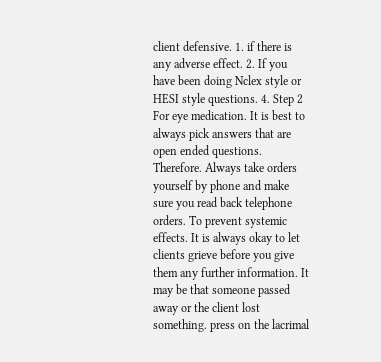client defensive. 1. if there is any adverse effect. 2. If you have been doing Nclex style or HESI style questions. 4. Step 2 For eye medication. It is best to always pick answers that are open ended questions. Therefore. Always take orders yourself by phone and make sure you read back telephone orders. To prevent systemic effects. It is always okay to let clients grieve before you give them any further information. It may be that someone passed away or the client lost something. press on the lacrimal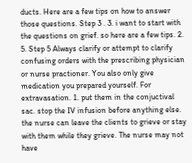ducts. Here are a few tips on how to answer those questions. Step 3 . 3. i want to start with the questions on grief. so here are a few tips. 2. 5. Step 5 Always clarify or attempt to clarify confusing orders with the prescribing physician or nurse practioner. You also only give medication you prepared yourself. For extravasation. 1. put them in the conjuctival sac. stop the IV infusion before anything else. the nurse can leave the clients to grieve or stay with them while they grieve. The nurse may not have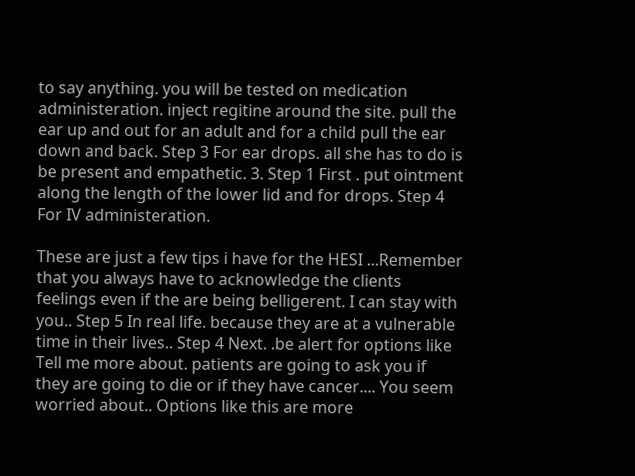to say anything. you will be tested on medication administeration. inject regitine around the site. pull the ear up and out for an adult and for a child pull the ear down and back. Step 3 For ear drops. all she has to do is be present and empathetic. 3. Step 1 First . put ointment along the length of the lower lid and for drops. Step 4 For IV administeration.

These are just a few tips i have for the HESI ...Remember that you always have to acknowledge the clients feelings even if the are being belligerent. I can stay with you.. Step 5 In real life. because they are at a vulnerable time in their lives.. Step 4 Next. .be alert for options like Tell me more about. patients are going to ask you if they are going to die or if they have cancer.... You seem worried about.. Options like this are more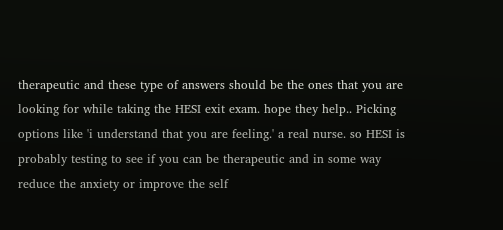therapeutic and these type of answers should be the ones that you are looking for while taking the HESI exit exam. hope they help.. Picking options like 'i understand that you are feeling.' a real nurse. so HESI is probably testing to see if you can be therapeutic and in some way reduce the anxiety or improve the self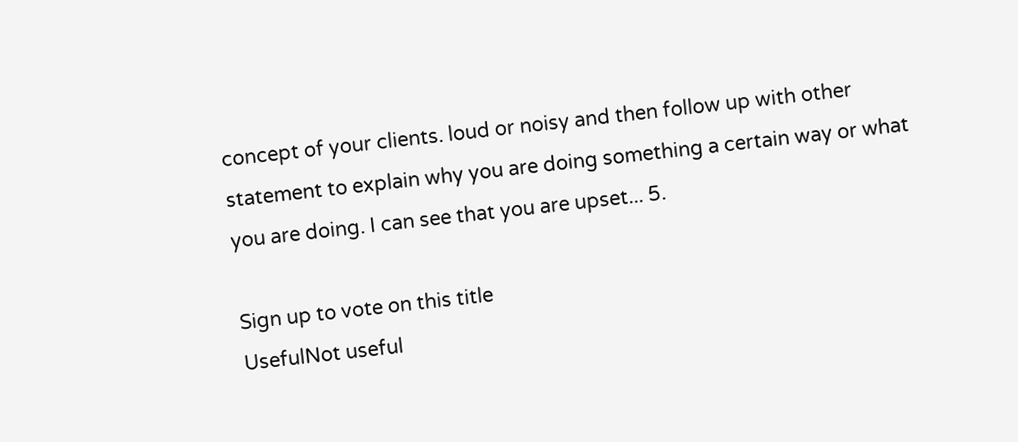concept of your clients. loud or noisy and then follow up with other statement to explain why you are doing something a certain way or what you are doing. I can see that you are upset... 5.

Sign up to vote on this title
UsefulNot useful